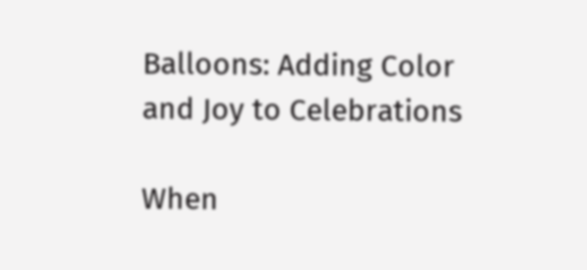Balloons: Adding Color and Joy to Celebrations

When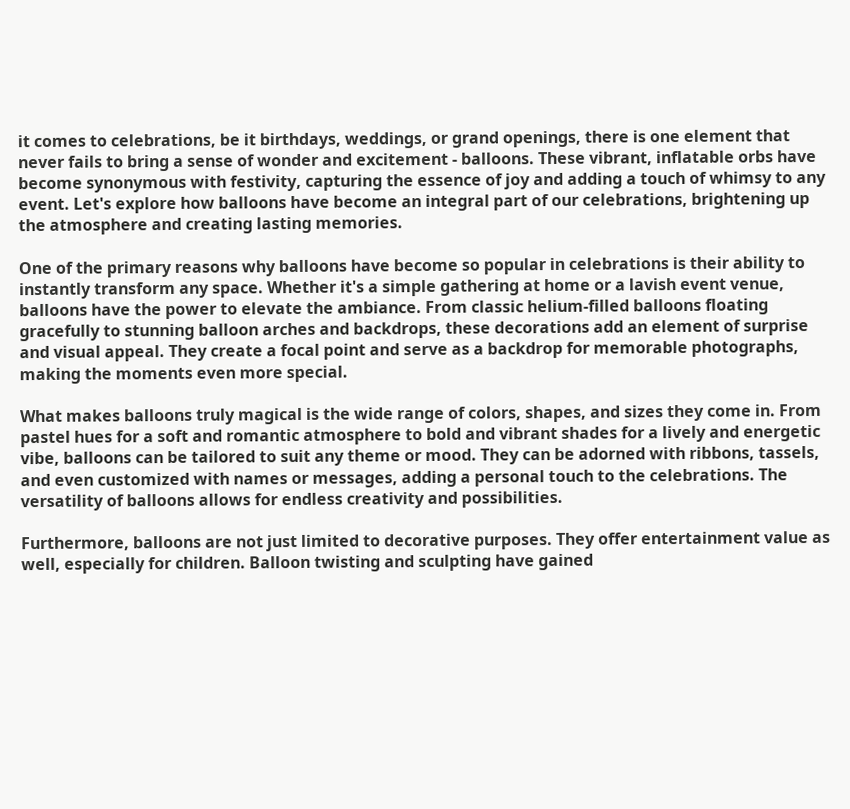it comes to celebrations, be it birthdays, weddings, or grand openings, there is one element that never fails to bring a sense of wonder and excitement - balloons. These vibrant, inflatable orbs have become synonymous with festivity, capturing the essence of joy and adding a touch of whimsy to any event. Let's explore how balloons have become an integral part of our celebrations, brightening up the atmosphere and creating lasting memories.

One of the primary reasons why balloons have become so popular in celebrations is their ability to instantly transform any space. Whether it's a simple gathering at home or a lavish event venue, balloons have the power to elevate the ambiance. From classic helium-filled balloons floating gracefully to stunning balloon arches and backdrops, these decorations add an element of surprise and visual appeal. They create a focal point and serve as a backdrop for memorable photographs, making the moments even more special.

What makes balloons truly magical is the wide range of colors, shapes, and sizes they come in. From pastel hues for a soft and romantic atmosphere to bold and vibrant shades for a lively and energetic vibe, balloons can be tailored to suit any theme or mood. They can be adorned with ribbons, tassels, and even customized with names or messages, adding a personal touch to the celebrations. The versatility of balloons allows for endless creativity and possibilities.

Furthermore, balloons are not just limited to decorative purposes. They offer entertainment value as well, especially for children. Balloon twisting and sculpting have gained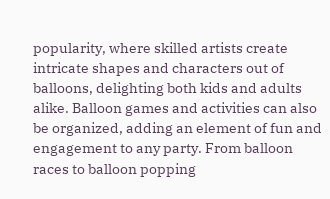popularity, where skilled artists create intricate shapes and characters out of balloons, delighting both kids and adults alike. Balloon games and activities can also be organized, adding an element of fun and engagement to any party. From balloon races to balloon popping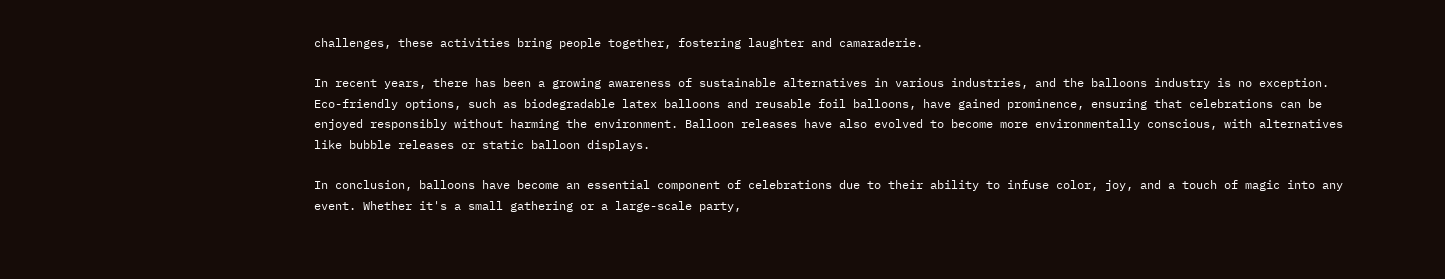challenges, these activities bring people together, fostering laughter and camaraderie.

In recent years, there has been a growing awareness of sustainable alternatives in various industries, and the balloons industry is no exception. Eco-friendly options, such as biodegradable latex balloons and reusable foil balloons, have gained prominence, ensuring that celebrations can be enjoyed responsibly without harming the environment. Balloon releases have also evolved to become more environmentally conscious, with alternatives like bubble releases or static balloon displays.

In conclusion, balloons have become an essential component of celebrations due to their ability to infuse color, joy, and a touch of magic into any event. Whether it's a small gathering or a large-scale party,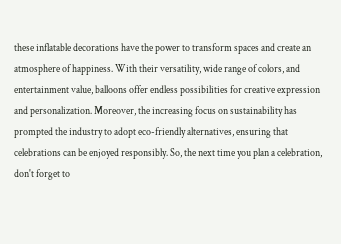these inflatable decorations have the power to transform spaces and create an atmosphere of happiness. With their versatility, wide range of colors, and entertainment value, balloons offer endless possibilities for creative expression and personalization. Moreover, the increasing focus on sustainability has prompted the industry to adopt eco-friendly alternatives, ensuring that celebrations can be enjoyed responsibly. So, the next time you plan a celebration, don't forget to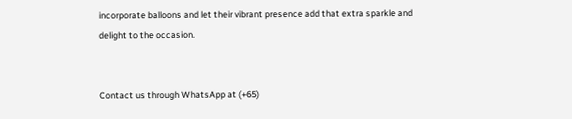incorporate balloons and let their vibrant presence add that extra sparkle and delight to the occasion.


Contact us through WhatsApp at (+65)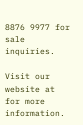8876 9977 for sale inquiries.

Visit our website at for more information.